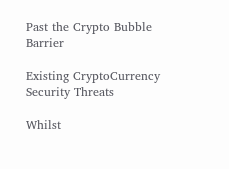Past the Crypto Bubble Barrier

Existing CryptoCurrency Security Threats

Whilst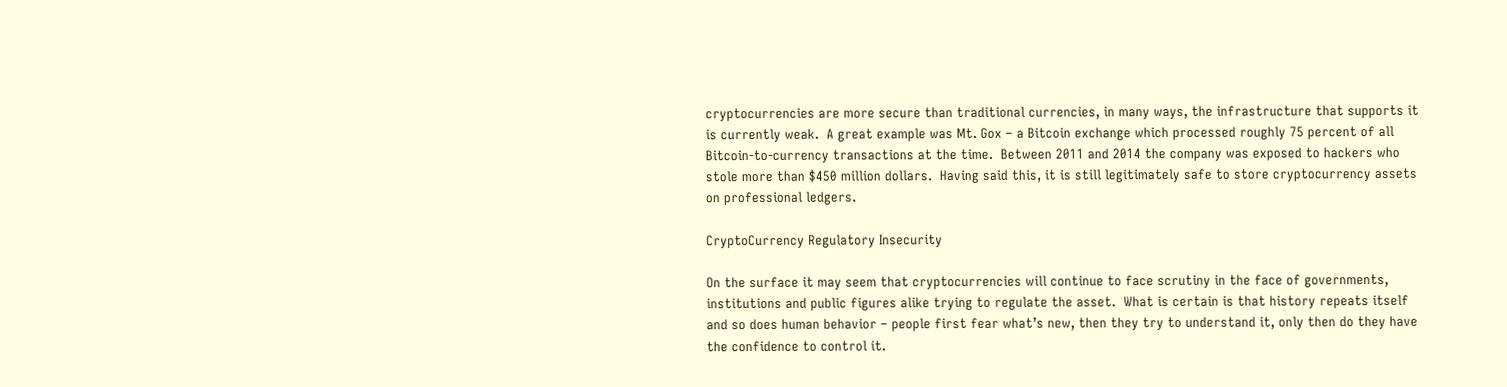cryptocurrencies are more secure than traditional currencies, in many ways, the infrastructure that supports it is currently weak.  A great example was Mt. Gox – a Bitcoin exchange which processed roughly 75 percent of all Bitcoin-to-currency transactions at the time.  Between 2011 and 2014 the company was exposed to hackers who stole more than $450 million dollars.  Having said this, it is still legitimately safe to store cryptocurrency assets on professional ledgers.

CryptoCurrency Regulatory Insecurity

On the surface it may seem that cryptocurrencies will continue to face scrutiny in the face of governments, institutions and public figures alike trying to regulate the asset.  What is certain is that history repeats itself and so does human behavior – people first fear what’s new, then they try to understand it, only then do they have the confidence to control it.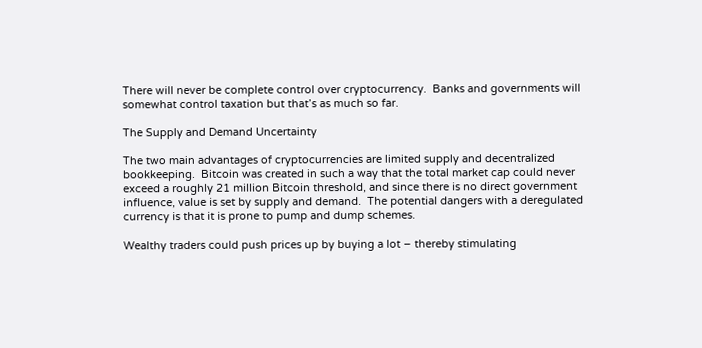There will never be complete control over cryptocurrency.  Banks and governments will somewhat control taxation but that’s as much so far.

The Supply and Demand Uncertainty

The two main advantages of cryptocurrencies are limited supply and decentralized bookkeeping.  Bitcoin was created in such a way that the total market cap could never exceed a roughly 21 million Bitcoin threshold, and since there is no direct government influence, value is set by supply and demand.  The potential dangers with a deregulated currency is that it is prone to pump and dump schemes.

Wealthy traders could push prices up by buying a lot – thereby stimulating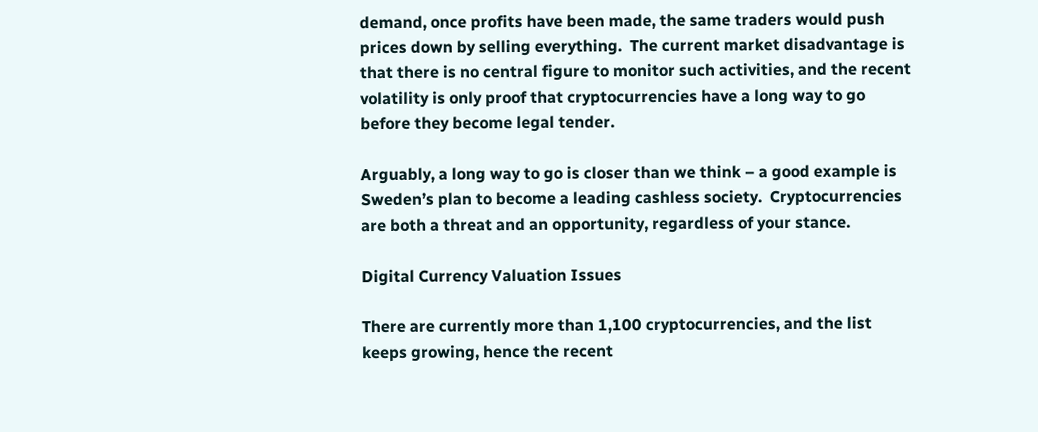demand, once profits have been made, the same traders would push prices down by selling everything.  The current market disadvantage is that there is no central figure to monitor such activities, and the recent volatility is only proof that cryptocurrencies have a long way to go before they become legal tender.

Arguably, a long way to go is closer than we think – a good example is Sweden’s plan to become a leading cashless society.  Cryptocurrencies are both a threat and an opportunity, regardless of your stance.

Digital Currency Valuation Issues

There are currently more than 1,100 cryptocurrencies, and the list keeps growing, hence the recent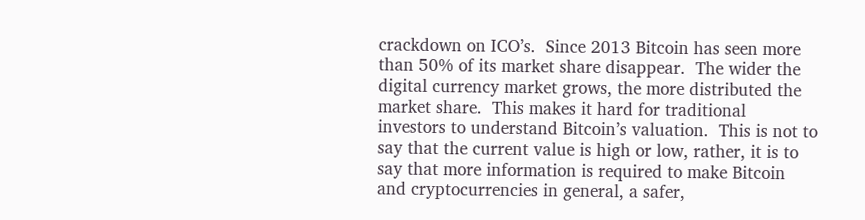crackdown on ICO’s.  Since 2013 Bitcoin has seen more than 50% of its market share disappear.  The wider the digital currency market grows, the more distributed the market share.  This makes it hard for traditional investors to understand Bitcoin’s valuation.  This is not to say that the current value is high or low, rather, it is to say that more information is required to make Bitcoin and cryptocurrencies in general, a safer,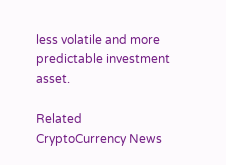less volatile and more predictable investment asset.

Related CryptoCurrency News